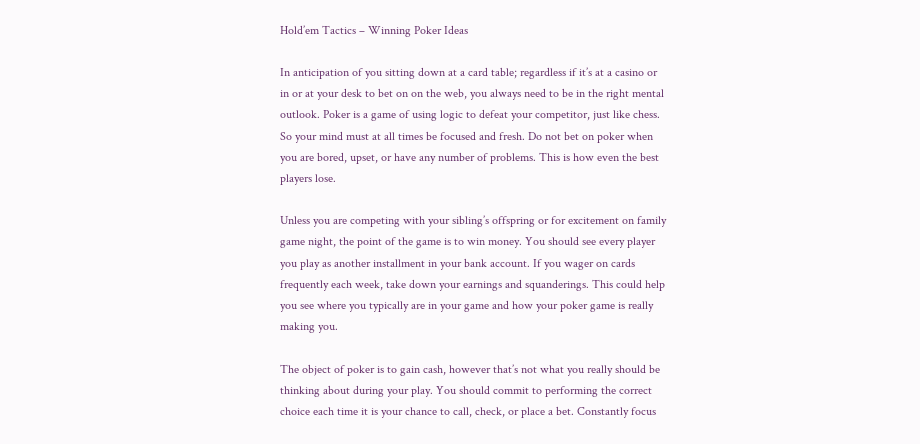Hold’em Tactics – Winning Poker Ideas

In anticipation of you sitting down at a card table; regardless if it’s at a casino or in or at your desk to bet on on the web, you always need to be in the right mental outlook. Poker is a game of using logic to defeat your competitor, just like chess. So your mind must at all times be focused and fresh. Do not bet on poker when you are bored, upset, or have any number of problems. This is how even the best players lose.

Unless you are competing with your sibling’s offspring or for excitement on family game night, the point of the game is to win money. You should see every player you play as another installment in your bank account. If you wager on cards frequently each week, take down your earnings and squanderings. This could help you see where you typically are in your game and how your poker game is really making you.

The object of poker is to gain cash, however that’s not what you really should be thinking about during your play. You should commit to performing the correct choice each time it is your chance to call, check, or place a bet. Constantly focus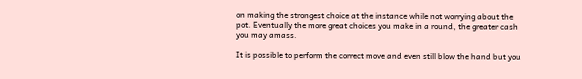on making the strongest choice at the instance while not worrying about the pot. Eventually the more great choices you make in a round, the greater cash you may amass.

It is possible to perform the correct move and even still blow the hand but you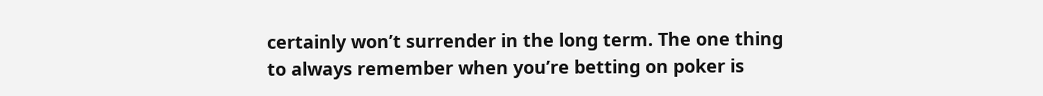certainly won’t surrender in the long term. The one thing to always remember when you’re betting on poker is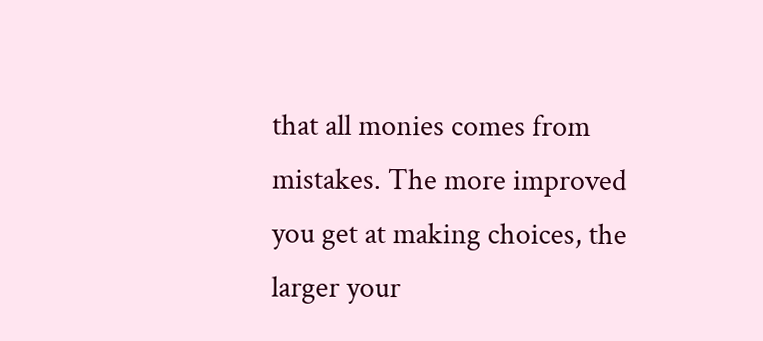that all monies comes from mistakes. The more improved you get at making choices, the larger your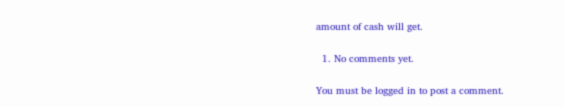amount of cash will get.

  1. No comments yet.

You must be logged in to post a comment.